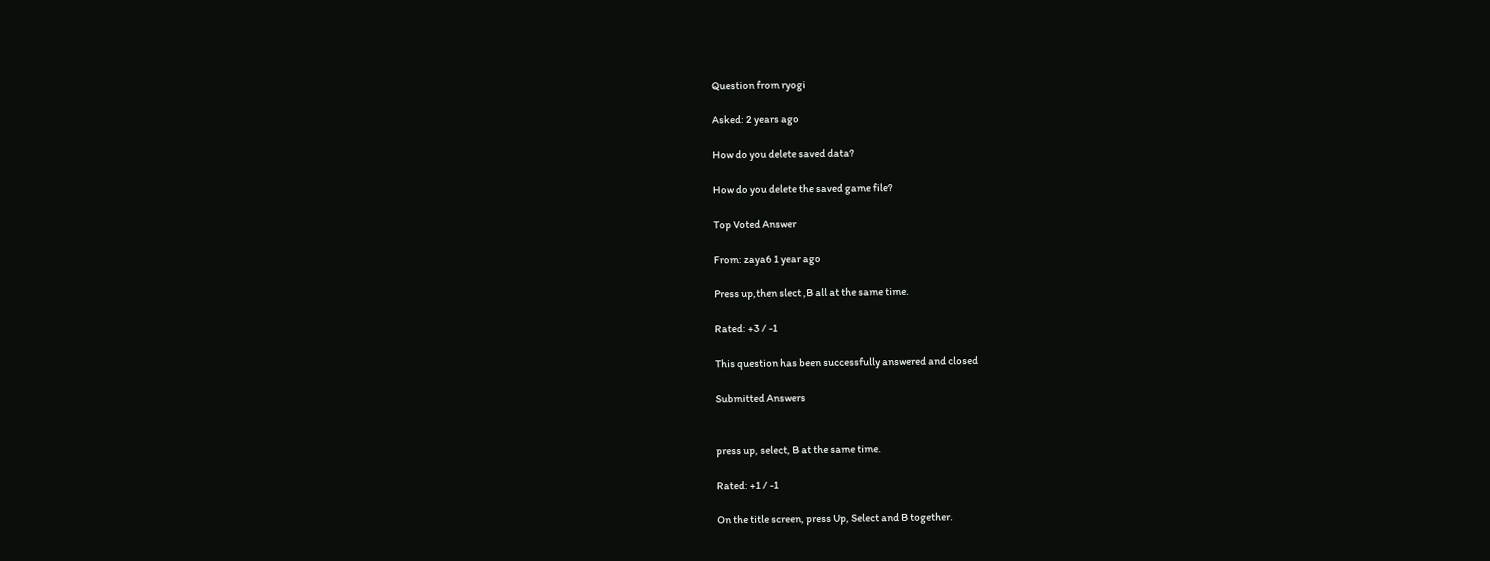Question from ryogi

Asked: 2 years ago

How do you delete saved data?

How do you delete the saved game file?

Top Voted Answer

From: zaya6 1 year ago

Press up,then slect ,B all at the same time.

Rated: +3 / -1

This question has been successfully answered and closed

Submitted Answers


press up, select, B at the same time.

Rated: +1 / -1

On the title screen, press Up, Select and B together.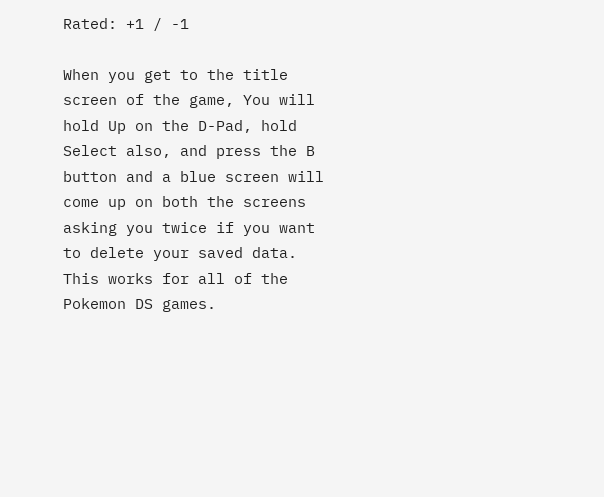Rated: +1 / -1

When you get to the title screen of the game, You will hold Up on the D-Pad, hold Select also, and press the B button and a blue screen will come up on both the screens asking you twice if you want to delete your saved data. This works for all of the Pokemon DS games.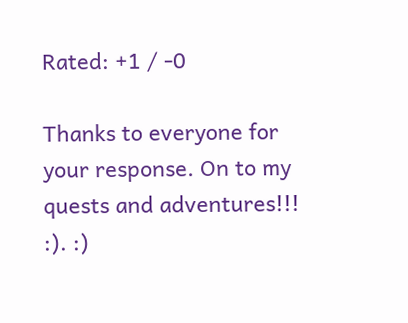Rated: +1 / -0

Thanks to everyone for your response. On to my quests and adventures!!!
:). :)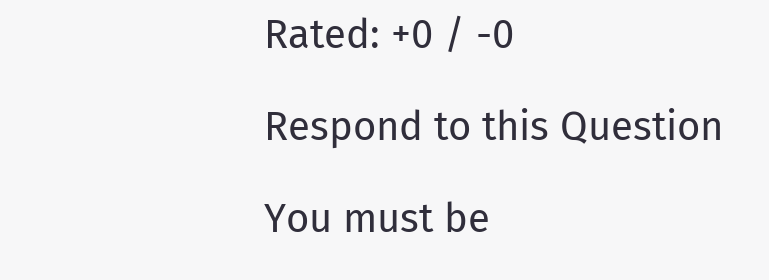Rated: +0 / -0

Respond to this Question

You must be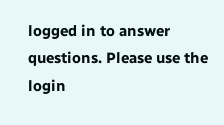logged in to answer questions. Please use the login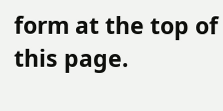form at the top of this page.